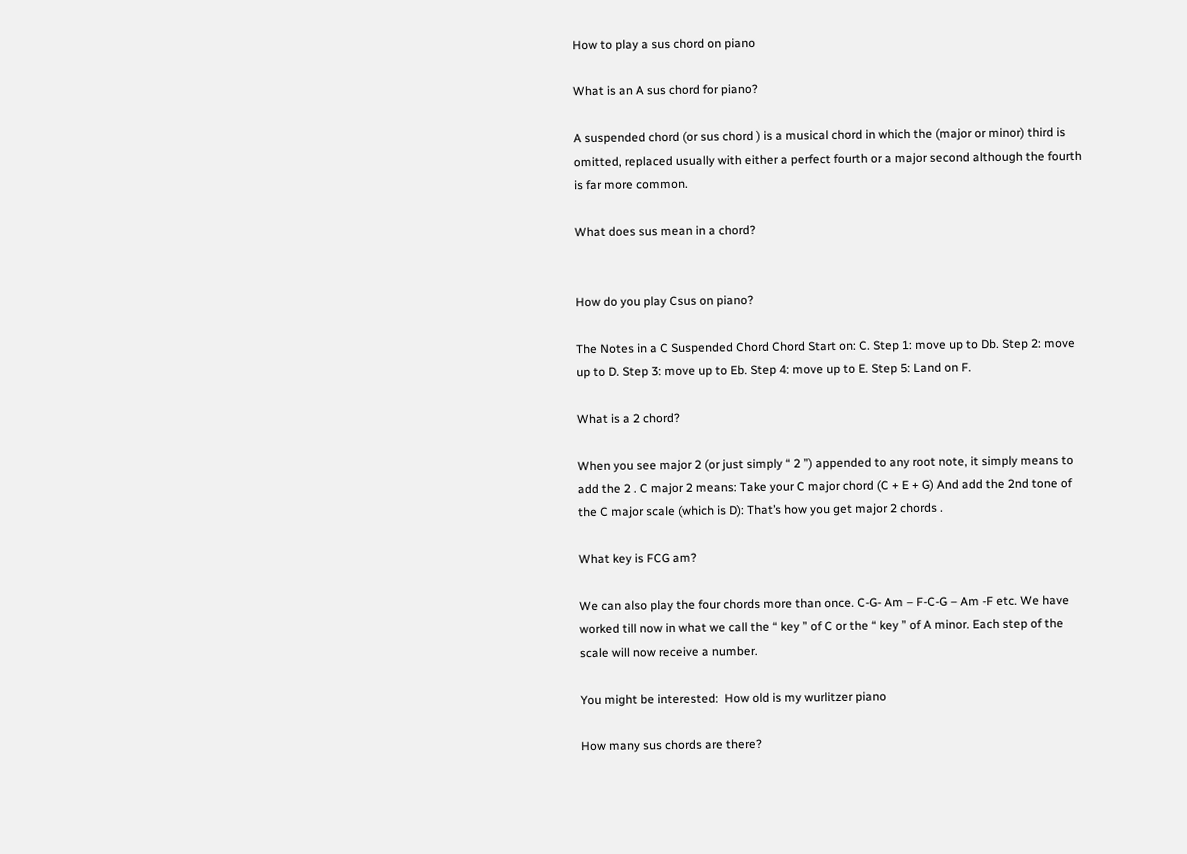How to play a sus chord on piano

What is an A sus chord for piano?

A suspended chord (or sus chord ) is a musical chord in which the (major or minor) third is omitted, replaced usually with either a perfect fourth or a major second although the fourth is far more common.

What does sus mean in a chord?


How do you play Csus on piano?

The Notes in a C Suspended Chord Chord Start on: C. Step 1: move up to Db. Step 2: move up to D. Step 3: move up to Eb. Step 4: move up to E. Step 5: Land on F.

What is a 2 chord?

When you see major 2 (or just simply “ 2 ”) appended to any root note, it simply means to add the 2 . C major 2 means: Take your C major chord (C + E + G) And add the 2nd tone of the C major scale (which is D): That’s how you get major 2 chords .

What key is FCG am?

We can also play the four chords more than once. C-G- Am – F-C-G – Am -F etc. We have worked till now in what we call the “ key ” of C or the “ key ” of A minor. Each step of the scale will now receive a number.

You might be interested:  How old is my wurlitzer piano

How many sus chords are there?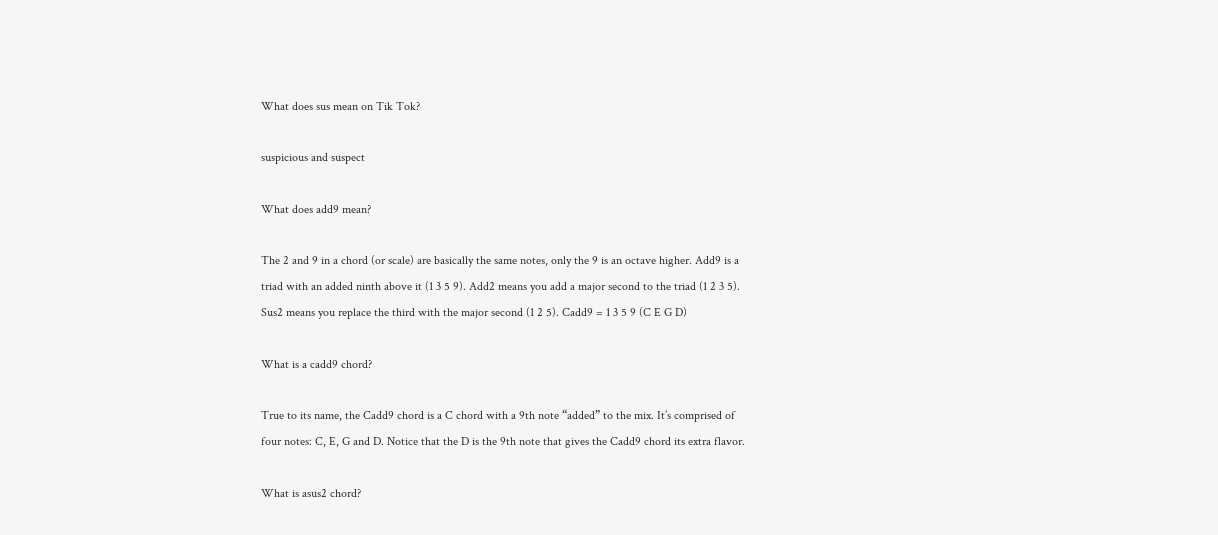What does sus mean on Tik Tok?

suspicious and suspect

What does add9 mean?

The 2 and 9 in a chord (or scale) are basically the same notes, only the 9 is an octave higher. Add9 is a triad with an added ninth above it (1 3 5 9). Add2 means you add a major second to the triad (1 2 3 5). Sus2 means you replace the third with the major second (1 2 5). Cadd9 = 1 3 5 9 (C E G D)

What is a cadd9 chord?

True to its name, the Cadd9 chord is a C chord with a 9th note “added” to the mix. It’s comprised of four notes: C, E, G and D. Notice that the D is the 9th note that gives the Cadd9 chord its extra flavor.

What is asus2 chord?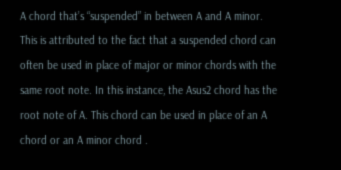A chord that’s “suspended” in between A and A minor. This is attributed to the fact that a suspended chord can often be used in place of major or minor chords with the same root note. In this instance, the Asus2 chord has the root note of A. This chord can be used in place of an A chord or an A minor chord .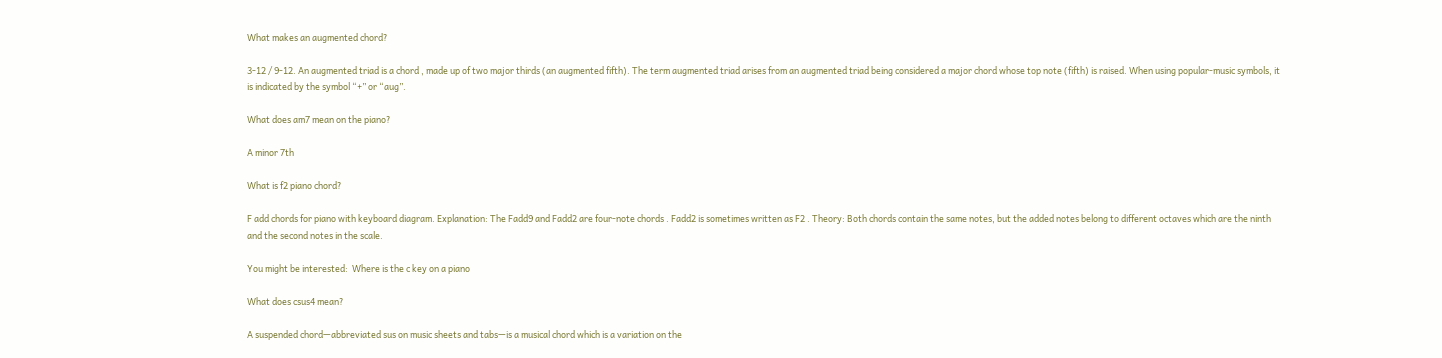What makes an augmented chord?

3-12 / 9-12. An augmented triad is a chord , made up of two major thirds (an augmented fifth). The term augmented triad arises from an augmented triad being considered a major chord whose top note (fifth) is raised. When using popular-music symbols, it is indicated by the symbol “+” or “aug”.

What does am7 mean on the piano?

A minor 7th

What is f2 piano chord?

F add chords for piano with keyboard diagram. Explanation: The Fadd9 and Fadd2 are four-note chords . Fadd2 is sometimes written as F2 . Theory: Both chords contain the same notes, but the added notes belong to different octaves which are the ninth and the second notes in the scale.

You might be interested:  Where is the c key on a piano

What does csus4 mean?

A suspended chord—abbreviated sus on music sheets and tabs—is a musical chord which is a variation on the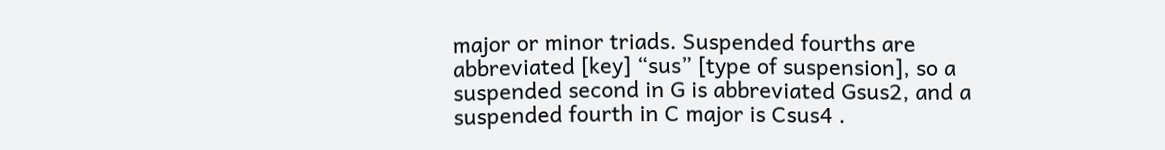major or minor triads. Suspended fourths are abbreviated [key] “sus” [type of suspension], so a suspended second in G is abbreviated Gsus2, and a suspended fourth in C major is Csus4 .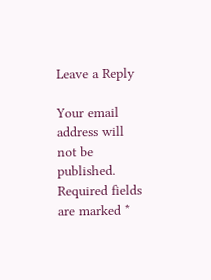Leave a Reply

Your email address will not be published. Required fields are marked *